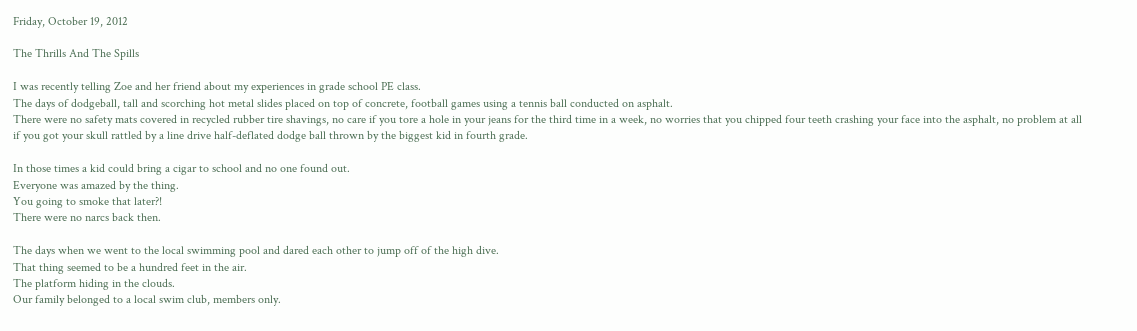Friday, October 19, 2012

The Thrills And The Spills

I was recently telling Zoe and her friend about my experiences in grade school PE class.
The days of dodgeball, tall and scorching hot metal slides placed on top of concrete, football games using a tennis ball conducted on asphalt.
There were no safety mats covered in recycled rubber tire shavings, no care if you tore a hole in your jeans for the third time in a week, no worries that you chipped four teeth crashing your face into the asphalt, no problem at all if you got your skull rattled by a line drive half-deflated dodge ball thrown by the biggest kid in fourth grade.

In those times a kid could bring a cigar to school and no one found out.
Everyone was amazed by the thing.
You going to smoke that later?!
There were no narcs back then.

The days when we went to the local swimming pool and dared each other to jump off of the high dive.
That thing seemed to be a hundred feet in the air.
The platform hiding in the clouds.
Our family belonged to a local swim club, members only.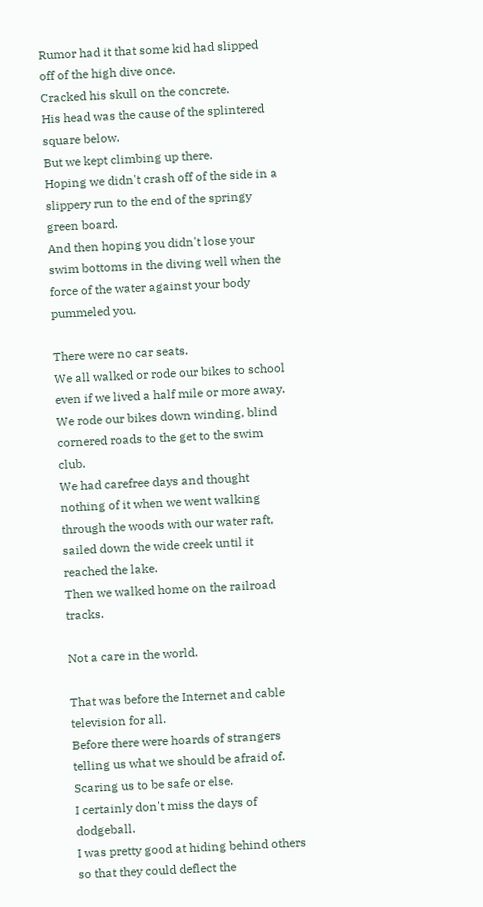Rumor had it that some kid had slipped off of the high dive once.
Cracked his skull on the concrete.
His head was the cause of the splintered square below.
But we kept climbing up there.
Hoping we didn't crash off of the side in a slippery run to the end of the springy green board.
And then hoping you didn't lose your swim bottoms in the diving well when the force of the water against your body pummeled you.

There were no car seats.
We all walked or rode our bikes to school even if we lived a half mile or more away.
We rode our bikes down winding, blind cornered roads to the get to the swim club.
We had carefree days and thought nothing of it when we went walking through the woods with our water raft, sailed down the wide creek until it reached the lake.
Then we walked home on the railroad tracks.

Not a care in the world.

That was before the Internet and cable television for all.
Before there were hoards of strangers telling us what we should be afraid of.
Scaring us to be safe or else.
I certainly don't miss the days of dodgeball.
I was pretty good at hiding behind others so that they could deflect the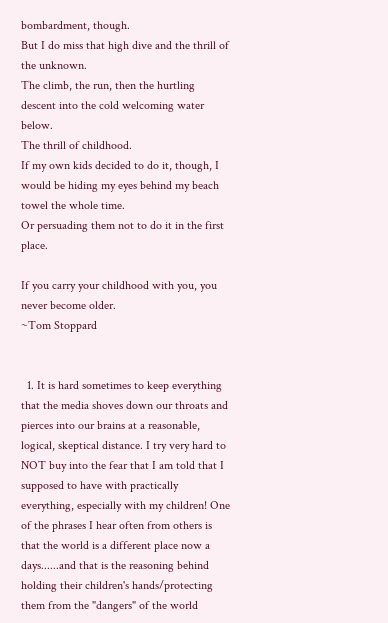bombardment, though.
But I do miss that high dive and the thrill of the unknown.
The climb, the run, then the hurtling descent into the cold welcoming water below.
The thrill of childhood.
If my own kids decided to do it, though, I would be hiding my eyes behind my beach towel the whole time.
Or persuading them not to do it in the first place.

If you carry your childhood with you, you never become older.
~Tom Stoppard


  1. It is hard sometimes to keep everything that the media shoves down our throats and pierces into our brains at a reasonable, logical, skeptical distance. I try very hard to NOT buy into the fear that I am told that I supposed to have with practically everything, especially with my children! One of the phrases I hear often from others is that the world is a different place now a days......and that is the reasoning behind holding their children's hands/protecting them from the "dangers" of the world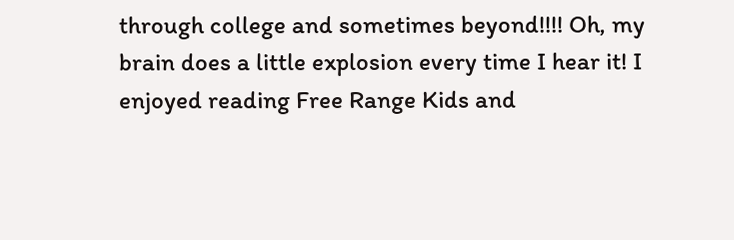through college and sometimes beyond!!!! Oh, my brain does a little explosion every time I hear it! I enjoyed reading Free Range Kids and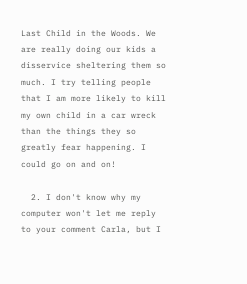Last Child in the Woods. We are really doing our kids a disservice sheltering them so much. I try telling people that I am more likely to kill my own child in a car wreck than the things they so greatly fear happening. I could go on and on!

  2. I don't know why my computer won't let me reply to your comment Carla, but I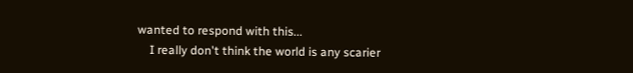wanted to respond with this...
    I really don't think the world is any scarier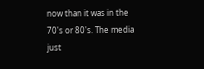now than it was in the 70's or 80's. The media just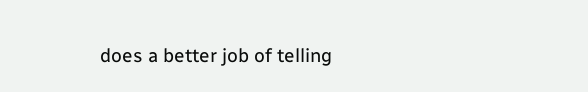does a better job of telling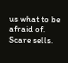us what to be afraid of. Scare sells.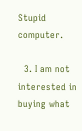Stupid computer.

  3. I am not interested in buying what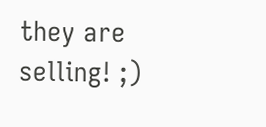they are selling! ;)